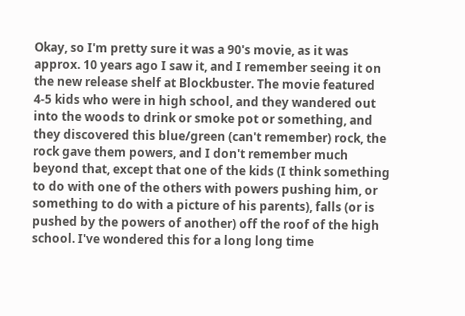Okay, so I'm pretty sure it was a 90's movie, as it was approx. 10 years ago I saw it, and I remember seeing it on the new release shelf at Blockbuster. The movie featured 4-5 kids who were in high school, and they wandered out into the woods to drink or smoke pot or something, and they discovered this blue/green (can't remember) rock, the rock gave them powers, and I don't remember much beyond that, except that one of the kids (I think something to do with one of the others with powers pushing him, or something to do with a picture of his parents), falls (or is pushed by the powers of another) off the roof of the high school. I've wondered this for a long long time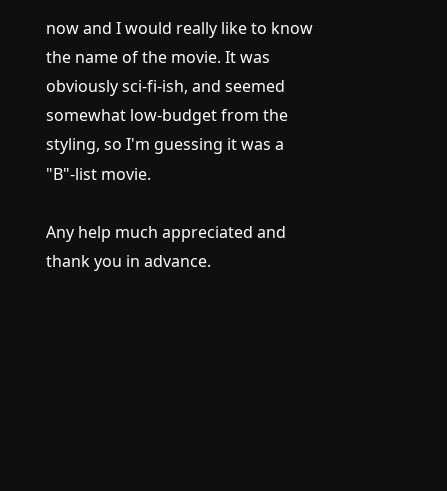now and I would really like to know the name of the movie. It was obviously sci-fi-ish, and seemed somewhat low-budget from the styling, so I'm guessing it was a "B"-list movie.

Any help much appreciated and thank you in advance.